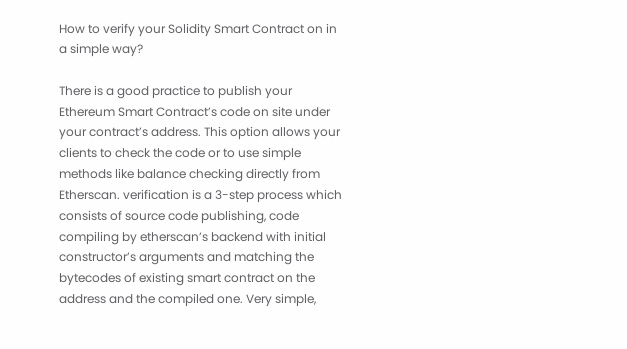How to verify your Solidity Smart Contract on in a simple way?

There is a good practice to publish your Ethereum Smart Contract’s code on site under your contract’s address. This option allows your clients to check the code or to use simple methods like balance checking directly from Etherscan. verification is a 3-step process which consists of source code publishing, code compiling by etherscan’s backend with initial constructor’s arguments and matching the bytecodes of existing smart contract on the address and the compiled one. Very simple,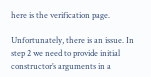here is the verification page.

Unfortunately, there is an issue. In step 2 we need to provide initial constructor’s arguments in a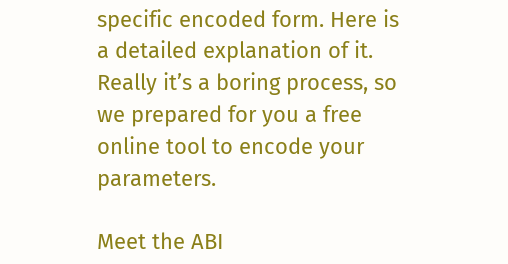specific encoded form. Here is a detailed explanation of it. Really it’s a boring process, so we prepared for you a free online tool to encode your parameters.

Meet the ABI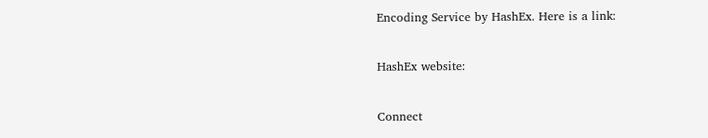Encoding Service by HashEx. Here is a link:

HashEx website:

Connect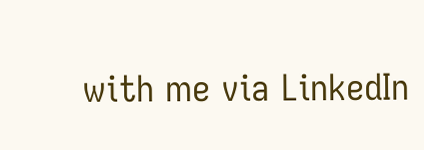with me via LinkedIn